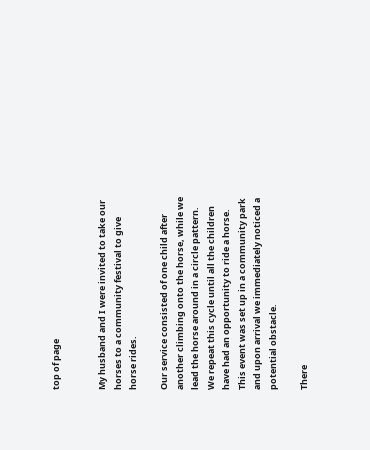top of page


My husband and I were invited to take our horses to a community festival to give horse rides.

Our service consisted of one child after another climbing onto the horse, while we lead the horse around in a circle pattern. We repeat this cycle until all the children have had an opportunity to ride a horse. This event was set up in a community park and upon arrival we immediately noticed a potential obstacle.

There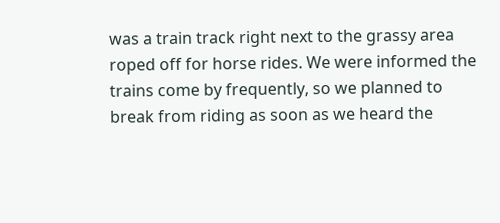was a train track right next to the grassy area roped off for horse rides. We were informed the trains come by frequently, so we planned to break from riding as soon as we heard the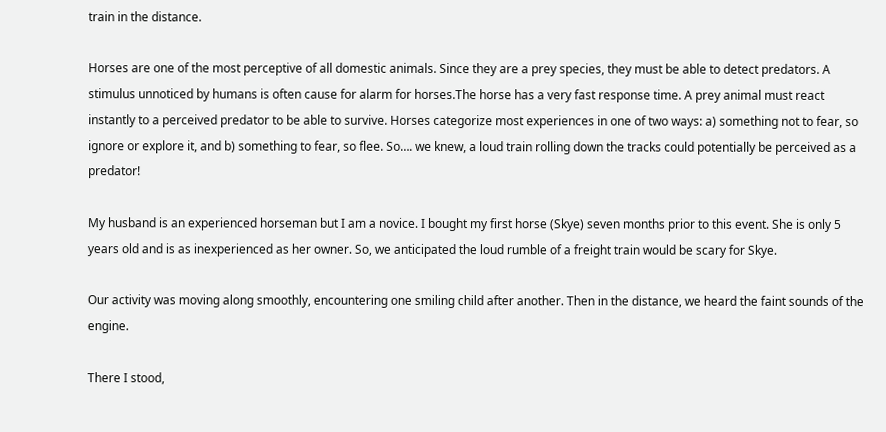train in the distance.

Horses are one of the most perceptive of all domestic animals. Since they are a prey species, they must be able to detect predators. A stimulus unnoticed by humans is often cause for alarm for horses.The horse has a very fast response time. A prey animal must react instantly to a perceived predator to be able to survive. Horses categorize most experiences in one of two ways: a) something not to fear, so ignore or explore it, and b) something to fear, so flee. So…. we knew, a loud train rolling down the tracks could potentially be perceived as a predator!

My husband is an experienced horseman but I am a novice. I bought my first horse (Skye) seven months prior to this event. She is only 5 years old and is as inexperienced as her owner. So, we anticipated the loud rumble of a freight train would be scary for Skye.

Our activity was moving along smoothly, encountering one smiling child after another. Then in the distance, we heard the faint sounds of the engine.

There I stood,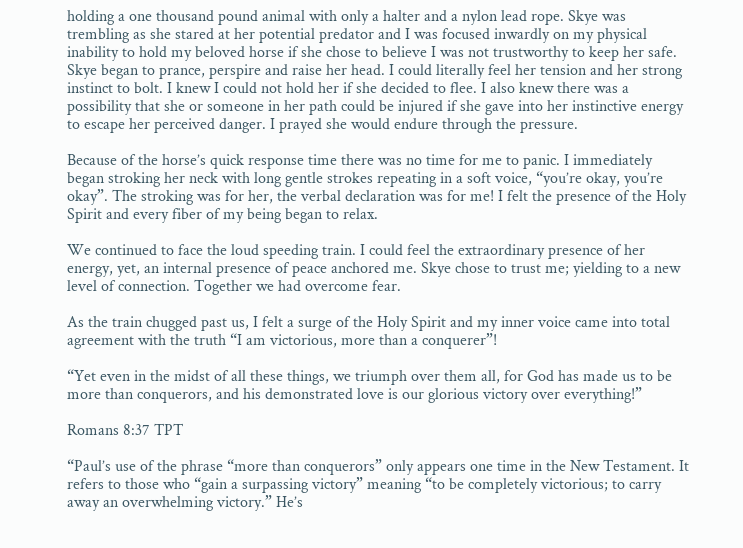holding a one thousand pound animal with only a halter and a nylon lead rope. Skye was trembling as she stared at her potential predator and I was focused inwardly on my physical inability to hold my beloved horse if she chose to believe I was not trustworthy to keep her safe. Skye began to prance, perspire and raise her head. I could literally feel her tension and her strong instinct to bolt. I knew I could not hold her if she decided to flee. I also knew there was a possibility that she or someone in her path could be injured if she gave into her instinctive energy to escape her perceived danger. I prayed she would endure through the pressure.

Because of the horse’s quick response time there was no time for me to panic. I immediately began stroking her neck with long gentle strokes repeating in a soft voice, “you’re okay, you’re okay”. The stroking was for her, the verbal declaration was for me! I felt the presence of the Holy Spirit and every fiber of my being began to relax.

We continued to face the loud speeding train. I could feel the extraordinary presence of her energy, yet, an internal presence of peace anchored me. Skye chose to trust me; yielding to a new level of connection. Together we had overcome fear.

As the train chugged past us, I felt a surge of the Holy Spirit and my inner voice came into total agreement with the truth “I am victorious, more than a conquerer”!

“Yet even in the midst of all these things, we triumph over them all, for God has made us to be more than conquerors, and his demonstrated love is our glorious victory over everything!”

Romans 8:37 TPT

“Paul’s use of the phrase “more than conquerors” only appears one time in the New Testament. It refers to those who “gain a surpassing victory” meaning “to be completely victorious; to carry away an overwhelming victory.” He’s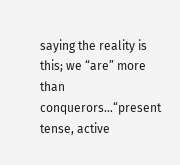saying the reality is this; we “are” more than conquerors…“present tense, active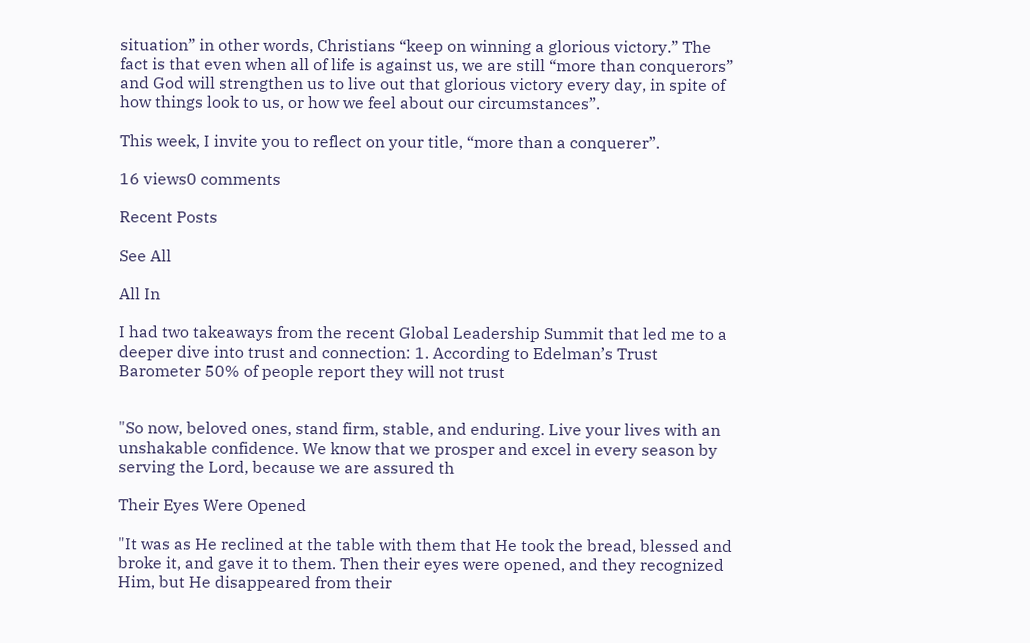situation” in other words, Christians “keep on winning a glorious victory.” The fact is that even when all of life is against us, we are still “more than conquerors” and God will strengthen us to live out that glorious victory every day, in spite of how things look to us, or how we feel about our circumstances”.

This week, I invite you to reflect on your title, “more than a conquerer”.

16 views0 comments

Recent Posts

See All

All In

I had two takeaways from the recent Global Leadership Summit that led me to a deeper dive into trust and connection: 1. According to Edelman’s Trust Barometer 50% of people report they will not trust


"So now, beloved ones, stand firm, stable, and enduring. Live your lives with an unshakable confidence. We know that we prosper and excel in every season by serving the Lord, because we are assured th

Their Eyes Were Opened

"It was as He reclined at the table with them that He took the bread, blessed and broke it, and gave it to them. Then their eyes were opened, and they recognized Him, but He disappeared from their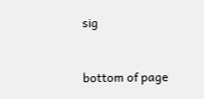sig


bottom of page